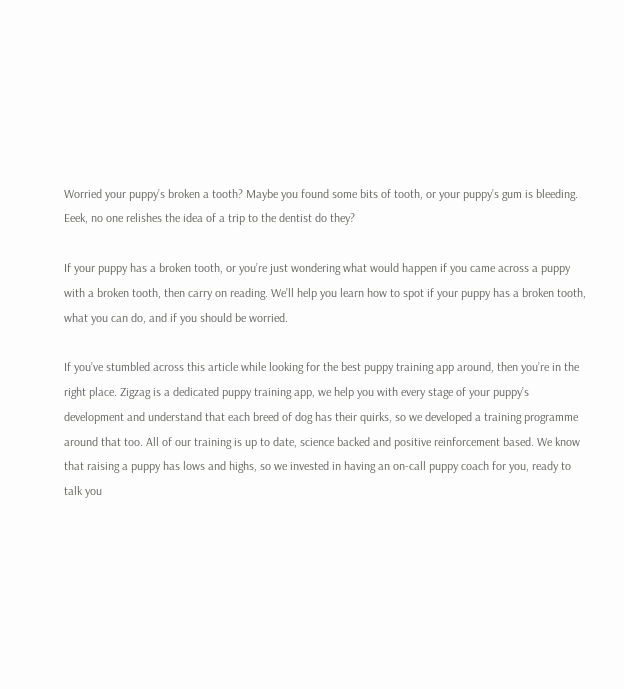Worried your puppy’s broken a tooth? Maybe you found some bits of tooth, or your puppy’s gum is bleeding. Eeek, no one relishes the idea of a trip to the dentist do they?

If your puppy has a broken tooth, or you’re just wondering what would happen if you came across a puppy with a broken tooth, then carry on reading. We’ll help you learn how to spot if your puppy has a broken tooth, what you can do, and if you should be worried.

If you’ve stumbled across this article while looking for the best puppy training app around, then you’re in the right place. Zigzag is a dedicated puppy training app, we help you with every stage of your puppy’s development and understand that each breed of dog has their quirks, so we developed a training programme around that too. All of our training is up to date, science backed and positive reinforcement based. We know that raising a puppy has lows and highs, so we invested in having an on-call puppy coach for you, ready to talk you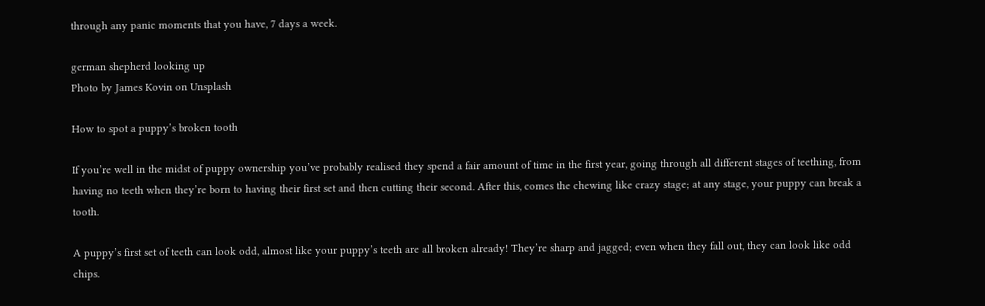through any panic moments that you have, 7 days a week.

german shepherd looking up
Photo by James Kovin on Unsplash

How to spot a puppy’s broken tooth

If you’re well in the midst of puppy ownership you’ve probably realised they spend a fair amount of time in the first year, going through all different stages of teething, from having no teeth when they’re born to having their first set and then cutting their second. After this, comes the chewing like crazy stage; at any stage, your puppy can break a tooth.

A puppy’s first set of teeth can look odd, almost like your puppy’s teeth are all broken already! They’re sharp and jagged; even when they fall out, they can look like odd chips.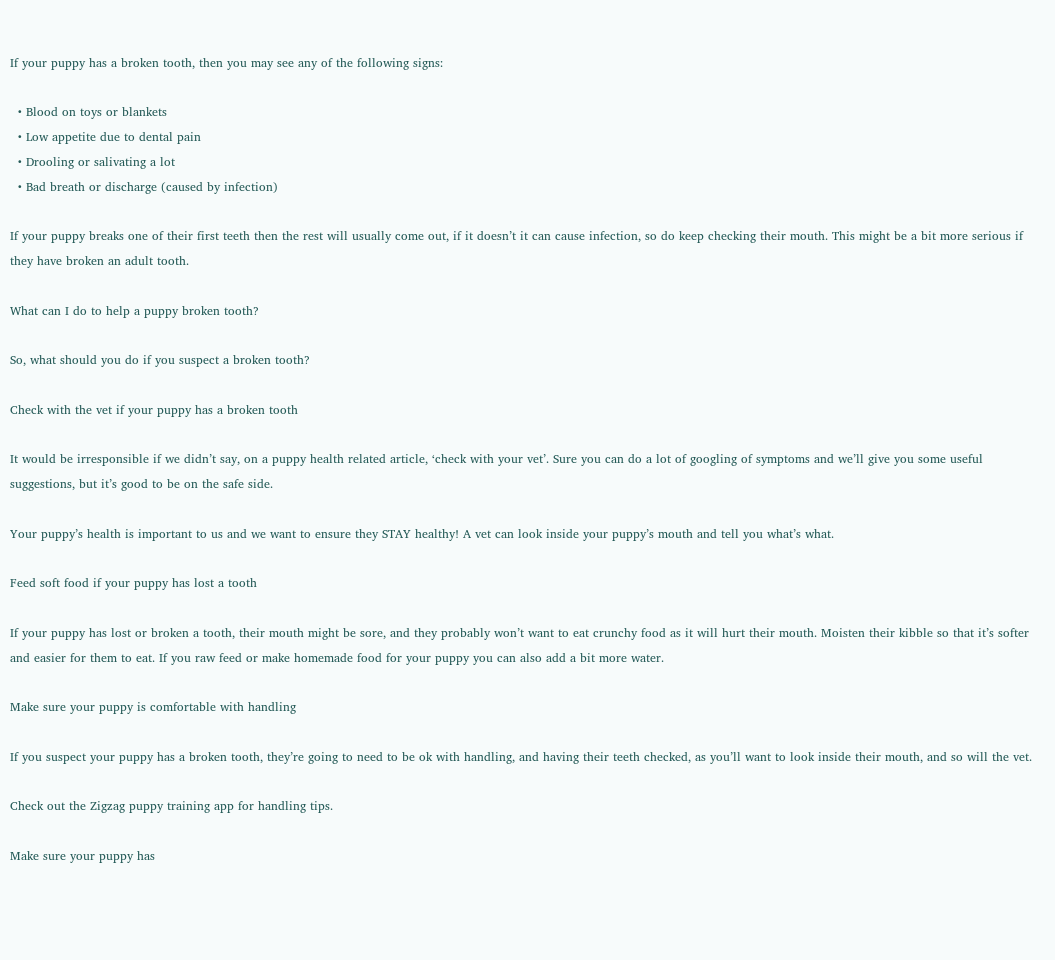If your puppy has a broken tooth, then you may see any of the following signs:

  • Blood on toys or blankets
  • Low appetite due to dental pain
  • Drooling or salivating a lot
  • Bad breath or discharge (caused by infection)

If your puppy breaks one of their first teeth then the rest will usually come out, if it doesn’t it can cause infection, so do keep checking their mouth. This might be a bit more serious if they have broken an adult tooth.

What can I do to help a puppy broken tooth?

So, what should you do if you suspect a broken tooth?

Check with the vet if your puppy has a broken tooth

It would be irresponsible if we didn’t say, on a puppy health related article, ‘check with your vet’. Sure you can do a lot of googling of symptoms and we’ll give you some useful suggestions, but it’s good to be on the safe side.

Your puppy’s health is important to us and we want to ensure they STAY healthy! A vet can look inside your puppy’s mouth and tell you what’s what.

Feed soft food if your puppy has lost a tooth

If your puppy has lost or broken a tooth, their mouth might be sore, and they probably won’t want to eat crunchy food as it will hurt their mouth. Moisten their kibble so that it’s softer and easier for them to eat. If you raw feed or make homemade food for your puppy you can also add a bit more water.

Make sure your puppy is comfortable with handling

If you suspect your puppy has a broken tooth, they’re going to need to be ok with handling, and having their teeth checked, as you’ll want to look inside their mouth, and so will the vet.

Check out the Zigzag puppy training app for handling tips.

Make sure your puppy has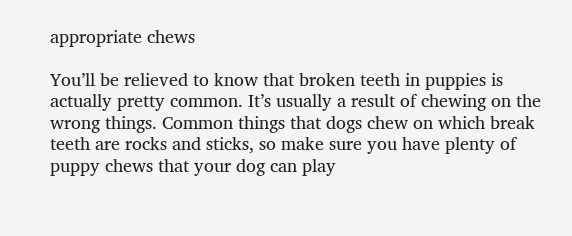appropriate chews

You’ll be relieved to know that broken teeth in puppies is actually pretty common. It’s usually a result of chewing on the wrong things. Common things that dogs chew on which break teeth are rocks and sticks, so make sure you have plenty of puppy chews that your dog can play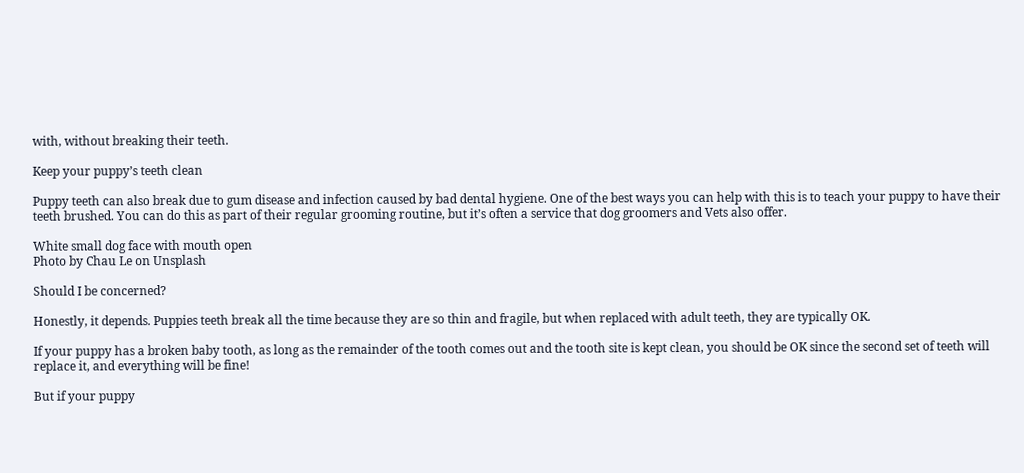with, without breaking their teeth.

Keep your puppy’s teeth clean

Puppy teeth can also break due to gum disease and infection caused by bad dental hygiene. One of the best ways you can help with this is to teach your puppy to have their teeth brushed. You can do this as part of their regular grooming routine, but it’s often a service that dog groomers and Vets also offer.

White small dog face with mouth open
Photo by Chau Le on Unsplash

Should I be concerned?

Honestly, it depends. Puppies teeth break all the time because they are so thin and fragile, but when replaced with adult teeth, they are typically OK.

If your puppy has a broken baby tooth, as long as the remainder of the tooth comes out and the tooth site is kept clean, you should be OK since the second set of teeth will replace it, and everything will be fine!

But if your puppy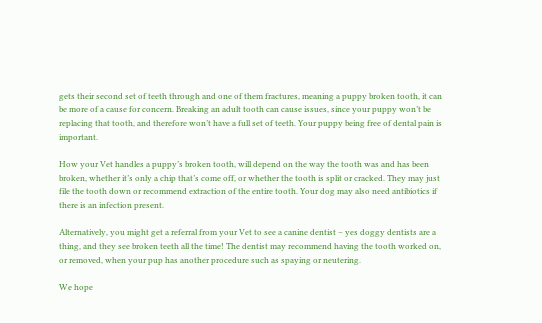gets their second set of teeth through and one of them fractures, meaning a puppy broken tooth, it can be more of a cause for concern. Breaking an adult tooth can cause issues, since your puppy won’t be replacing that tooth, and therefore won’t have a full set of teeth. Your puppy being free of dental pain is important.

How your Vet handles a puppy’s broken tooth, will depend on the way the tooth was and has been broken, whether it’s only a chip that’s come off, or whether the tooth is split or cracked. They may just file the tooth down or recommend extraction of the entire tooth. Your dog may also need antibiotics if there is an infection present.

Alternatively, you might get a referral from your Vet to see a canine dentist – yes doggy dentists are a thing, and they see broken teeth all the time! The dentist may recommend having the tooth worked on, or removed, when your pup has another procedure such as spaying or neutering.

We hope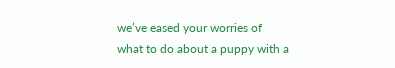we’ve eased your worries of what to do about a puppy with a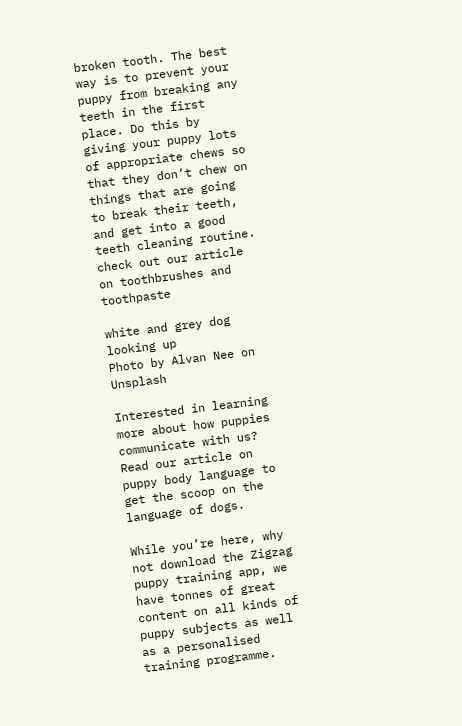broken tooth. The best way is to prevent your puppy from breaking any teeth in the first place. Do this by giving your puppy lots of appropriate chews so that they don’t chew on things that are going to break their teeth, and get into a good teeth cleaning routine. check out our article on toothbrushes and toothpaste

white and grey dog looking up
Photo by Alvan Nee on Unsplash

Interested in learning more about how puppies communicate with us? Read our article on puppy body language to get the scoop on the language of dogs.

While you’re here, why not download the Zigzag puppy training app, we have tonnes of great content on all kinds of puppy subjects as well as a personalised training programme.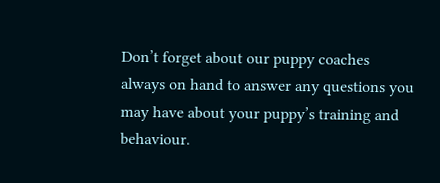Don’t forget about our puppy coaches always on hand to answer any questions you may have about your puppy’s training and behaviour.